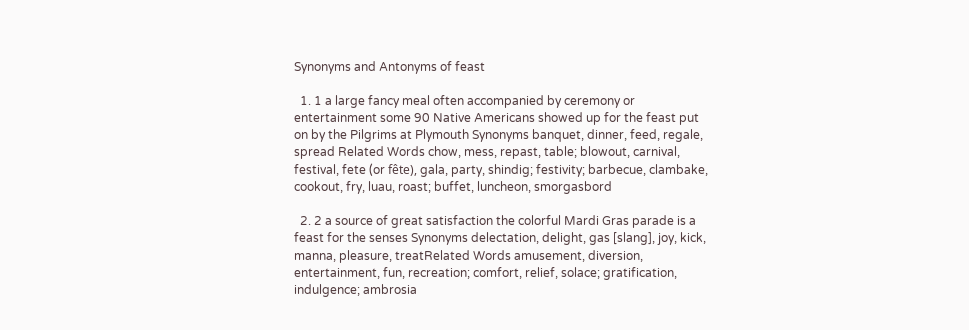Synonyms and Antonyms of feast

  1. 1 a large fancy meal often accompanied by ceremony or entertainment some 90 Native Americans showed up for the feast put on by the Pilgrims at Plymouth Synonyms banquet, dinner, feed, regale, spread Related Words chow, mess, repast, table; blowout, carnival, festival, fete (or fête), gala, party, shindig; festivity; barbecue, clambake, cookout, fry, luau, roast; buffet, luncheon, smorgasbord

  2. 2 a source of great satisfaction the colorful Mardi Gras parade is a feast for the senses Synonyms delectation, delight, gas [slang], joy, kick, manna, pleasure, treatRelated Words amusement, diversion, entertainment, fun, recreation; comfort, relief, solace; gratification, indulgence; ambrosia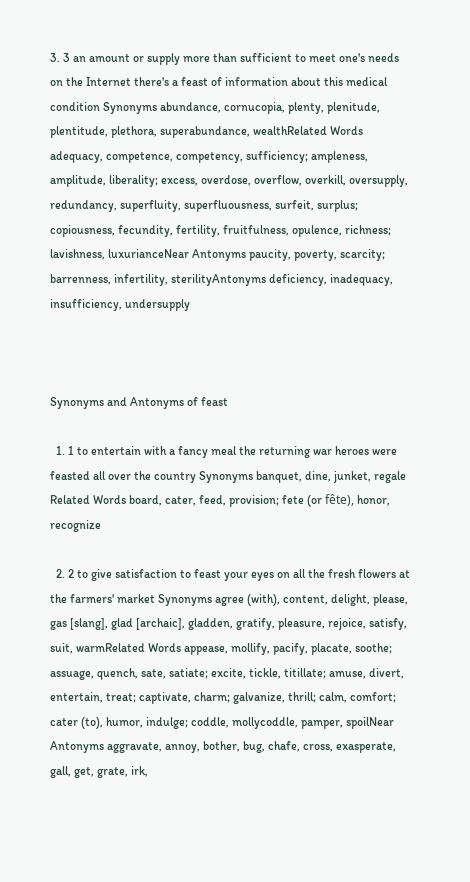3. 3 an amount or supply more than sufficient to meet one's needs on the Internet there's a feast of information about this medical condition Synonyms abundance, cornucopia, plenty, plenitude, plentitude, plethora, superabundance, wealthRelated Words adequacy, competence, competency, sufficiency; ampleness, amplitude, liberality; excess, overdose, overflow, overkill, oversupply, redundancy, superfluity, superfluousness, surfeit, surplus; copiousness, fecundity, fertility, fruitfulness, opulence, richness; lavishness, luxurianceNear Antonyms paucity, poverty, scarcity; barrenness, infertility, sterilityAntonyms deficiency, inadequacy, insufficiency, undersupply



Synonyms and Antonyms of feast

  1. 1 to entertain with a fancy meal the returning war heroes were feasted all over the country Synonyms banquet, dine, junket, regale Related Words board, cater, feed, provision; fete (or fête), honor, recognize

  2. 2 to give satisfaction to feast your eyes on all the fresh flowers at the farmers' market Synonyms agree (with), content, delight, please, gas [slang], glad [archaic], gladden, gratify, pleasure, rejoice, satisfy, suit, warmRelated Words appease, mollify, pacify, placate, soothe; assuage, quench, sate, satiate; excite, tickle, titillate; amuse, divert, entertain, treat; captivate, charm; galvanize, thrill; calm, comfort; cater (to), humor, indulge; coddle, mollycoddle, pamper, spoilNear Antonyms aggravate, annoy, bother, bug, chafe, cross, exasperate, gall, get, grate, irk,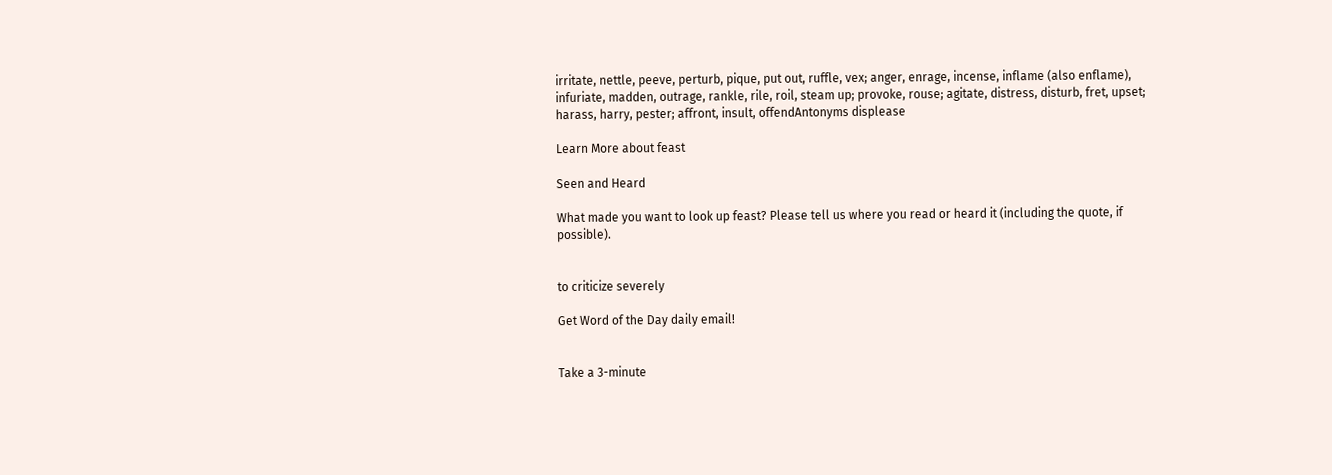irritate, nettle, peeve, perturb, pique, put out, ruffle, vex; anger, enrage, incense, inflame (also enflame), infuriate, madden, outrage, rankle, rile, roil, steam up; provoke, rouse; agitate, distress, disturb, fret, upset; harass, harry, pester; affront, insult, offendAntonyms displease

Learn More about feast

Seen and Heard

What made you want to look up feast? Please tell us where you read or heard it (including the quote, if possible).


to criticize severely

Get Word of the Day daily email!


Take a 3-minute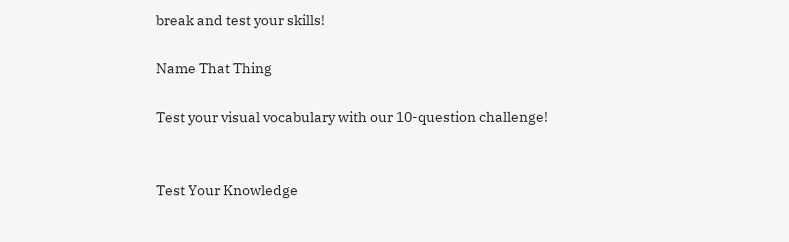break and test your skills!

Name That Thing

Test your visual vocabulary with our 10-question challenge!


Test Your Knowledge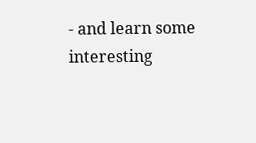- and learn some interesting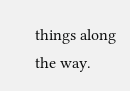things along the way.